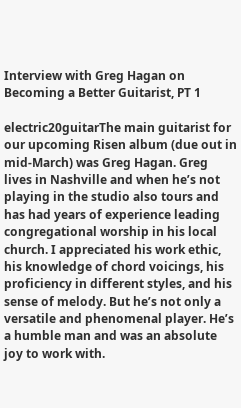Interview with Greg Hagan on Becoming a Better Guitarist, PT 1

electric20guitarThe main guitarist for our upcoming Risen album (due out in mid-March) was Greg Hagan. Greg lives in Nashville and when he’s not playing in the studio also tours and has had years of experience leading congregational worship in his local church. I appreciated his work ethic, his knowledge of chord voicings, his proficiency in different styles, and his sense of melody. But he’s not only a versatile and phenomenal player. He’s a humble man and was an absolute joy to work with.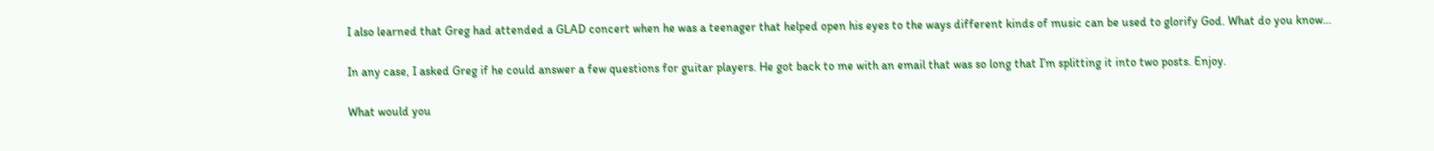I also learned that Greg had attended a GLAD concert when he was a teenager that helped open his eyes to the ways different kinds of music can be used to glorify God. What do you know…

In any case, I asked Greg if he could answer a few questions for guitar players. He got back to me with an email that was so long that I’m splitting it into two posts. Enjoy.

What would you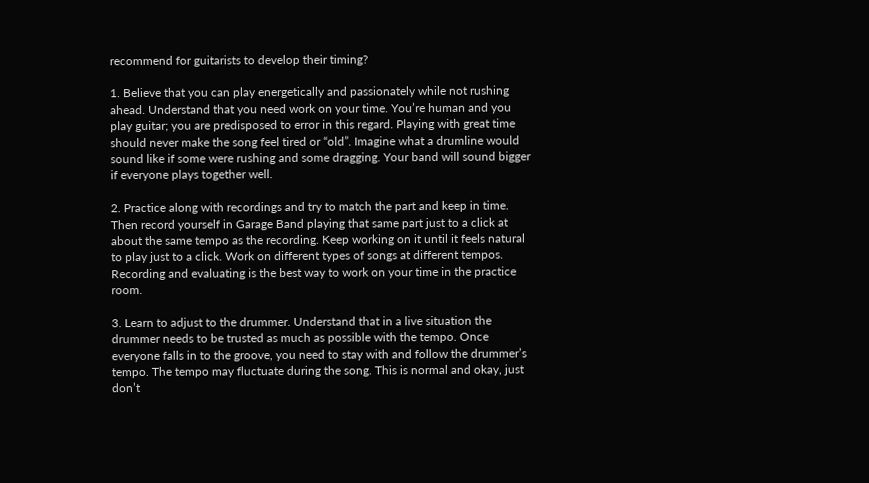recommend for guitarists to develop their timing?

1. Believe that you can play energetically and passionately while not rushing ahead. Understand that you need work on your time. You’re human and you play guitar; you are predisposed to error in this regard. Playing with great time should never make the song feel tired or “old”. Imagine what a drumline would sound like if some were rushing and some dragging. Your band will sound bigger if everyone plays together well.

2. Practice along with recordings and try to match the part and keep in time. Then record yourself in Garage Band playing that same part just to a click at about the same tempo as the recording. Keep working on it until it feels natural to play just to a click. Work on different types of songs at different tempos. Recording and evaluating is the best way to work on your time in the practice room.

3. Learn to adjust to the drummer. Understand that in a live situation the drummer needs to be trusted as much as possible with the tempo. Once everyone falls in to the groove, you need to stay with and follow the drummer’s tempo. The tempo may fluctuate during the song. This is normal and okay, just don’t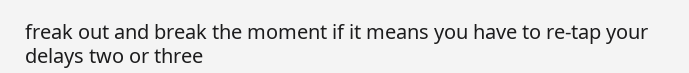freak out and break the moment if it means you have to re-tap your delays two or three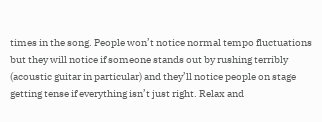times in the song. People won’t notice normal tempo fluctuations but they will notice if someone stands out by rushing terribly (acoustic guitar in particular) and they’ll notice people on stage getting tense if everything isn’t just right. Relax and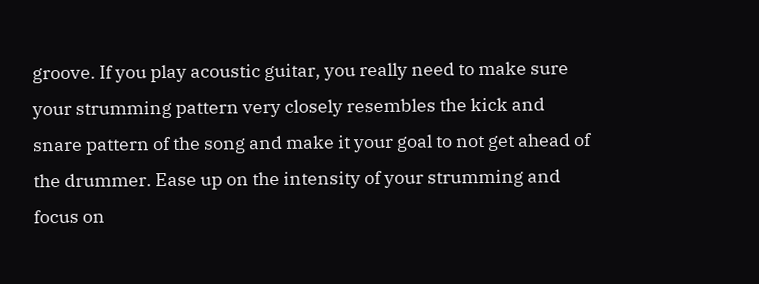groove. If you play acoustic guitar, you really need to make sure your strumming pattern very closely resembles the kick and snare pattern of the song and make it your goal to not get ahead of the drummer. Ease up on the intensity of your strumming and focus on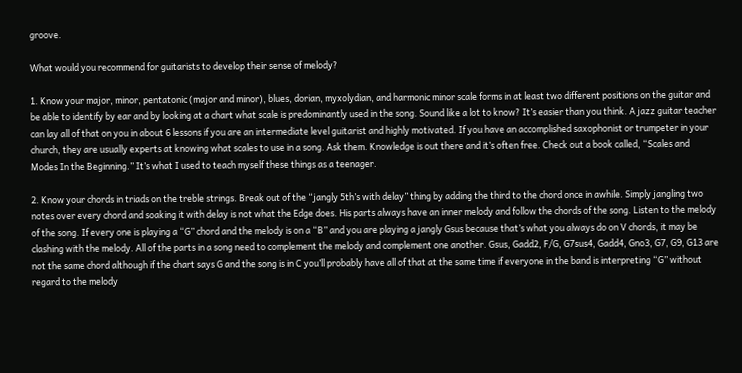groove.

What would you recommend for guitarists to develop their sense of melody?

1. Know your major, minor, pentatonic (major and minor), blues, dorian, myxolydian, and harmonic minor scale forms in at least two different positions on the guitar and be able to identify by ear and by looking at a chart what scale is predominantly used in the song. Sound like a lot to know? It’s easier than you think. A jazz guitar teacher can lay all of that on you in about 6 lessons if you are an intermediate level guitarist and highly motivated. If you have an accomplished saxophonist or trumpeter in your church, they are usually experts at knowing what scales to use in a song. Ask them. Knowledge is out there and it’s often free. Check out a book called, “Scales and Modes In the Beginning.” It’s what I used to teach myself these things as a teenager.

2. Know your chords in triads on the treble strings. Break out of the “jangly 5th’s with delay” thing by adding the third to the chord once in awhile. Simply jangling two notes over every chord and soaking it with delay is not what the Edge does. His parts always have an inner melody and follow the chords of the song. Listen to the melody of the song. If every one is playing a “G” chord and the melody is on a “B” and you are playing a jangly Gsus because that’s what you always do on V chords, it may be clashing with the melody. All of the parts in a song need to complement the melody and complement one another. Gsus, Gadd2, F/G, G7sus4, Gadd4, Gno3, G7, G9, G13 are not the same chord although if the chart says G and the song is in C you’ll probably have all of that at the same time if everyone in the band is interpreting “G” without regard to the melody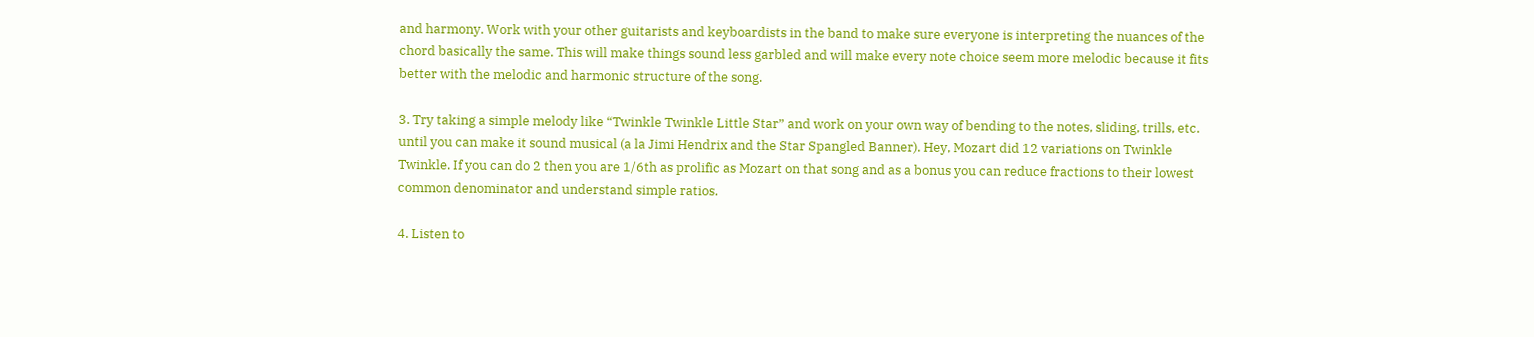and harmony. Work with your other guitarists and keyboardists in the band to make sure everyone is interpreting the nuances of the chord basically the same. This will make things sound less garbled and will make every note choice seem more melodic because it fits better with the melodic and harmonic structure of the song.

3. Try taking a simple melody like “Twinkle Twinkle Little Star” and work on your own way of bending to the notes, sliding, trills, etc. until you can make it sound musical (a la Jimi Hendrix and the Star Spangled Banner). Hey, Mozart did 12 variations on Twinkle Twinkle. If you can do 2 then you are 1/6th as prolific as Mozart on that song and as a bonus you can reduce fractions to their lowest common denominator and understand simple ratios.

4. Listen to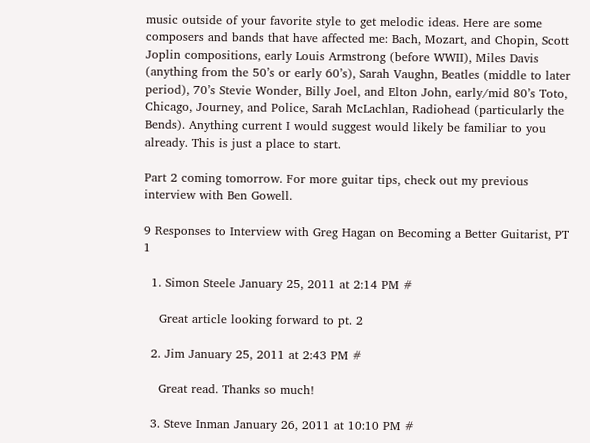music outside of your favorite style to get melodic ideas. Here are some composers and bands that have affected me: Bach, Mozart, and Chopin, Scott Joplin compositions, early Louis Armstrong (before WWII), Miles Davis (anything from the 50’s or early 60’s), Sarah Vaughn, Beatles (middle to later period), 70’s Stevie Wonder, Billy Joel, and Elton John, early/mid 80’s Toto, Chicago, Journey, and Police, Sarah McLachlan, Radiohead (particularly the Bends). Anything current I would suggest would likely be familiar to you already. This is just a place to start.

Part 2 coming tomorrow. For more guitar tips, check out my previous interview with Ben Gowell.

9 Responses to Interview with Greg Hagan on Becoming a Better Guitarist, PT 1

  1. Simon Steele January 25, 2011 at 2:14 PM #

    Great article looking forward to pt. 2

  2. Jim January 25, 2011 at 2:43 PM #

    Great read. Thanks so much!

  3. Steve Inman January 26, 2011 at 10:10 PM #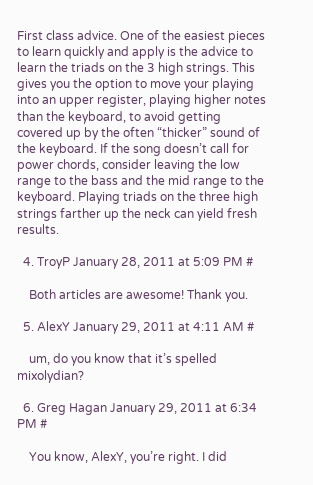First class advice. One of the easiest pieces to learn quickly and apply is the advice to learn the triads on the 3 high strings. This gives you the option to move your playing into an upper register, playing higher notes than the keyboard, to avoid getting covered up by the often “thicker” sound of the keyboard. If the song doesn’t call for power chords, consider leaving the low range to the bass and the mid range to the keyboard. Playing triads on the three high strings farther up the neck can yield fresh results.

  4. TroyP January 28, 2011 at 5:09 PM #

    Both articles are awesome! Thank you.

  5. AlexY January 29, 2011 at 4:11 AM #

    um, do you know that it’s spelled mixolydian?

  6. Greg Hagan January 29, 2011 at 6:34 PM #

    You know, AlexY, you’re right. I did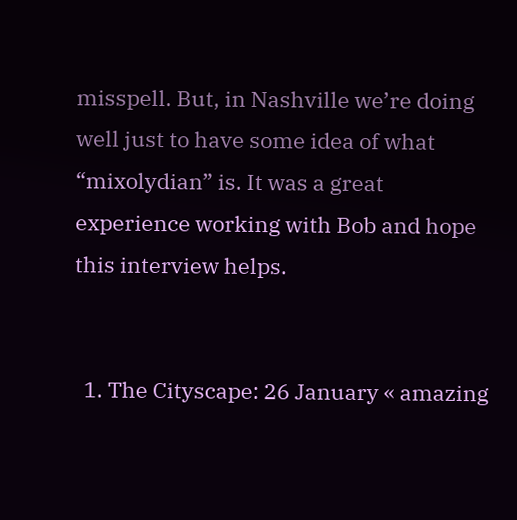misspell. But, in Nashville we’re doing well just to have some idea of what “mixolydian” is. It was a great experience working with Bob and hope this interview helps.


  1. The Cityscape: 26 January « amazing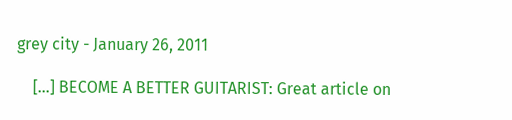grey city - January 26, 2011

    […] BECOME A BETTER GUITARIST: Great article on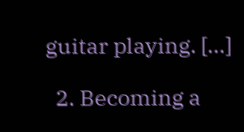guitar playing. […]

  2. Becoming a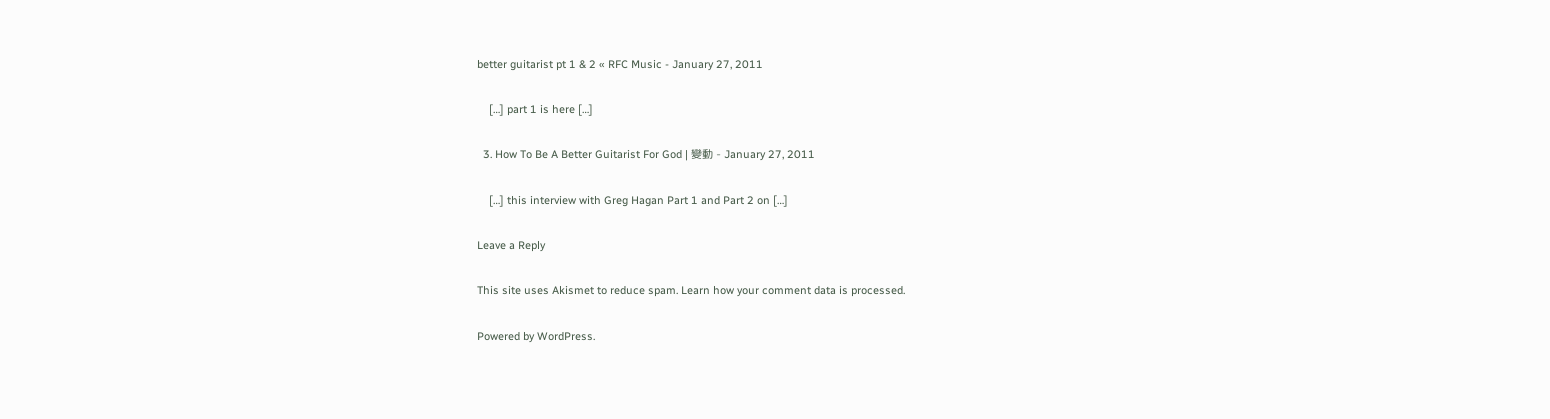better guitarist pt 1 & 2 « RFC Music - January 27, 2011

    […] part 1 is here […]

  3. How To Be A Better Guitarist For God | 變動 - January 27, 2011

    […] this interview with Greg Hagan Part 1 and Part 2 on […]

Leave a Reply

This site uses Akismet to reduce spam. Learn how your comment data is processed.

Powered by WordPress.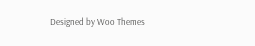Designed by Woo Themes